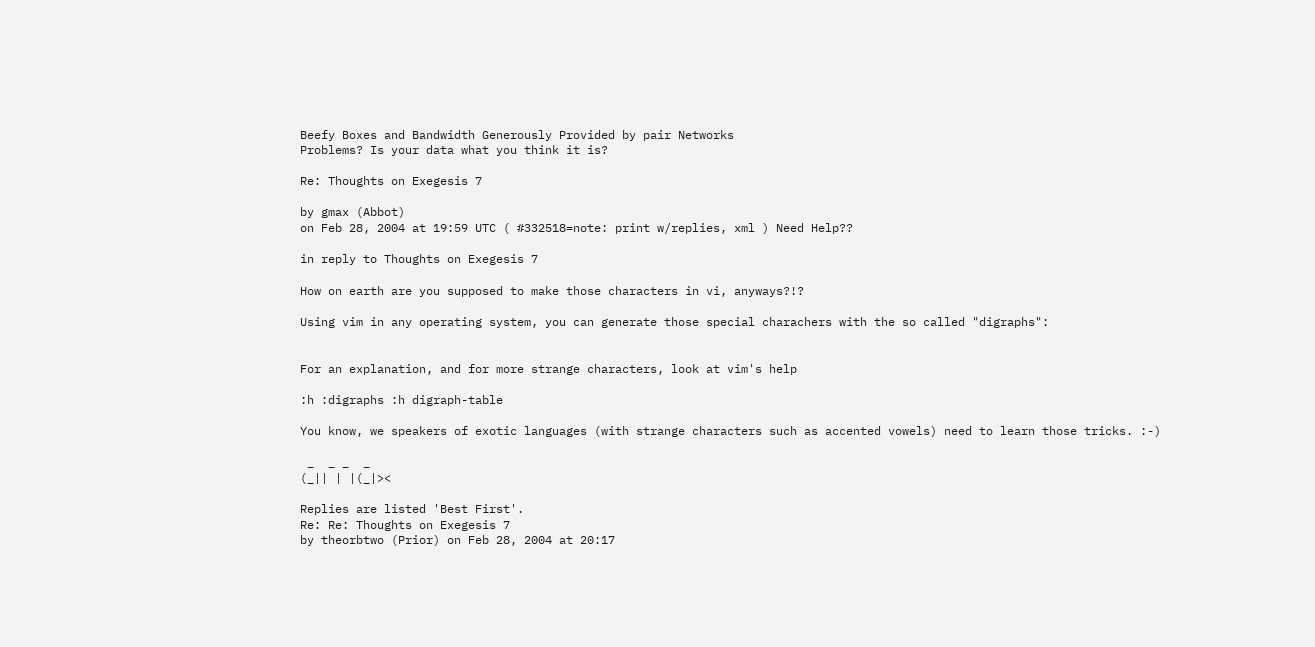Beefy Boxes and Bandwidth Generously Provided by pair Networks
Problems? Is your data what you think it is?

Re: Thoughts on Exegesis 7

by gmax (Abbot)
on Feb 28, 2004 at 19:59 UTC ( #332518=note: print w/replies, xml ) Need Help??

in reply to Thoughts on Exegesis 7

How on earth are you supposed to make those characters in vi, anyways?!?

Using vim in any operating system, you can generate those special charachers with the so called "digraphs":


For an explanation, and for more strange characters, look at vim's help

:h :digraphs :h digraph-table

You know, we speakers of exotic languages (with strange characters such as accented vowels) need to learn those tricks. :-)

 _  _ _  _
(_|| | |(_|><

Replies are listed 'Best First'.
Re: Re: Thoughts on Exegesis 7
by theorbtwo (Prior) on Feb 28, 2004 at 20:17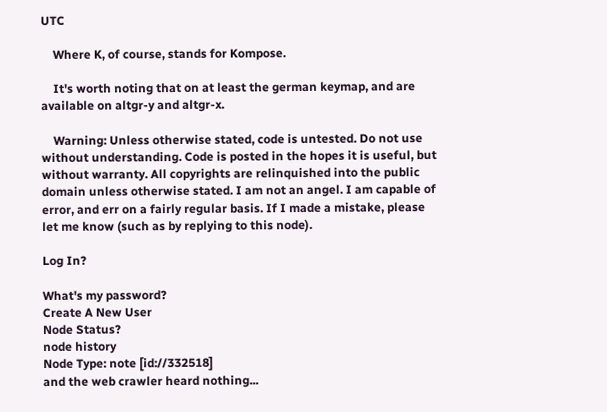UTC

    Where K, of course, stands for Kompose.

    It's worth noting that on at least the german keymap, and are available on altgr-y and altgr-x.

    Warning: Unless otherwise stated, code is untested. Do not use without understanding. Code is posted in the hopes it is useful, but without warranty. All copyrights are relinquished into the public domain unless otherwise stated. I am not an angel. I am capable of error, and err on a fairly regular basis. If I made a mistake, please let me know (such as by replying to this node).

Log In?

What's my password?
Create A New User
Node Status?
node history
Node Type: note [id://332518]
and the web crawler heard nothing...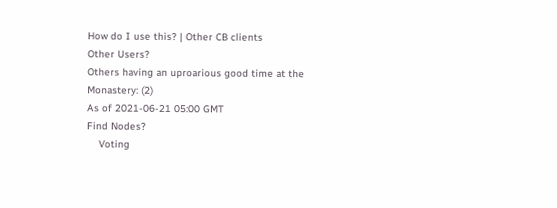How do I use this? | Other CB clients
Other Users?
Others having an uproarious good time at the Monastery: (2)
As of 2021-06-21 05:00 GMT
Find Nodes?
    Voting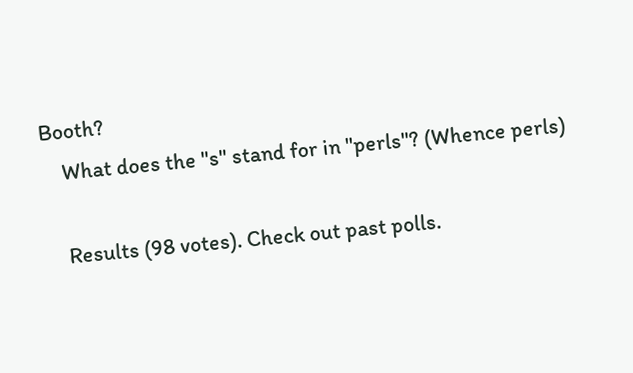Booth?
    What does the "s" stand for in "perls"? (Whence perls)

    Results (98 votes). Check out past polls.